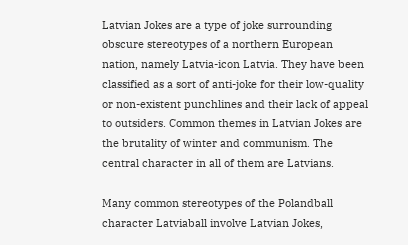Latvian Jokes are a type of joke surrounding obscure stereotypes of a northern European nation, namely Latvia-icon Latvia. They have been classified as a sort of anti-joke for their low-quality or non-existent punchlines and their lack of appeal to outsiders. Common themes in Latvian Jokes are the brutality of winter and communism. The central character in all of them are Latvians.

Many common stereotypes of the Polandball character Latviaball involve Latvian Jokes,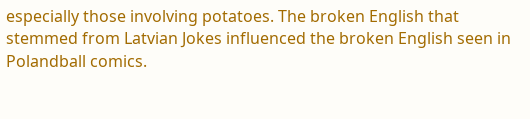especially those involving potatoes. The broken English that stemmed from Latvian Jokes influenced the broken English seen in Polandball comics.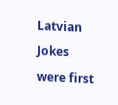Latvian Jokes were first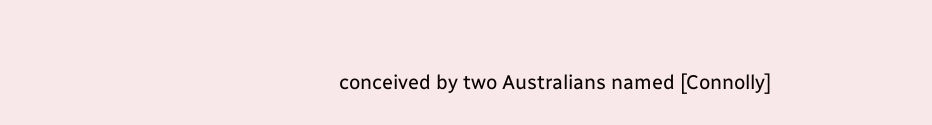conceived by two Australians named [Connolly]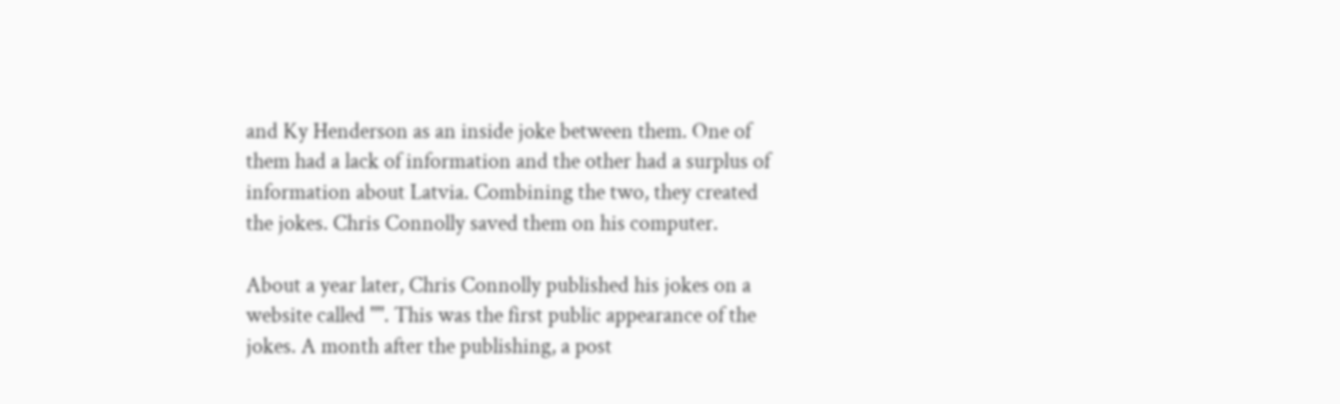and Ky Henderson as an inside joke between them. One of them had a lack of information and the other had a surplus of information about Latvia. Combining the two, they created the jokes. Chris Connolly saved them on his computer.

About a year later, Chris Connolly published his jokes on a website called "". This was the first public appearance of the jokes. A month after the publishing, a post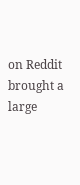on Reddit brought a large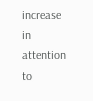increase in attention to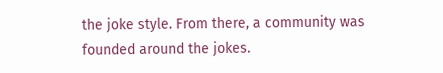the joke style. From there, a community was founded around the jokes.